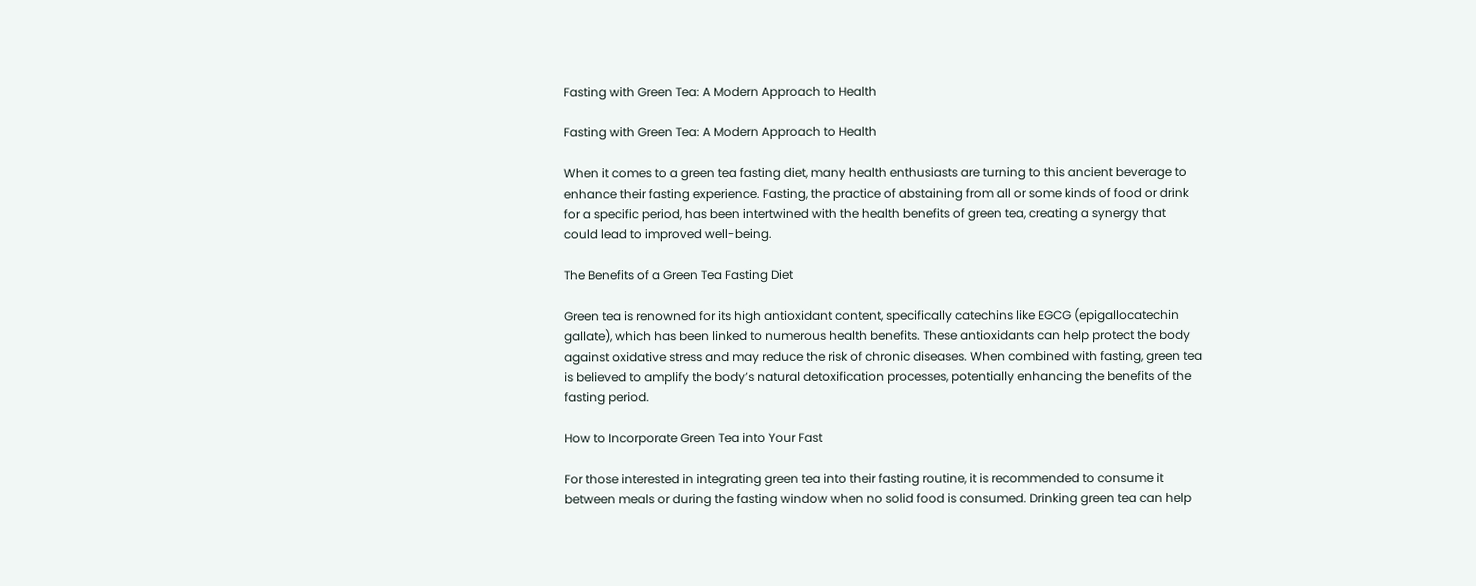Fasting with Green Tea: A Modern Approach to Health

Fasting with Green Tea: A Modern Approach to Health

When it comes to a green tea fasting diet, many health enthusiasts are turning to this ancient beverage to enhance their fasting experience. Fasting, the practice of abstaining from all or some kinds of food or drink for a specific period, has been intertwined with the health benefits of green tea, creating a synergy that could lead to improved well-being.

The Benefits of a Green Tea Fasting Diet

Green tea is renowned for its high antioxidant content, specifically catechins like EGCG (epigallocatechin gallate), which has been linked to numerous health benefits. These antioxidants can help protect the body against oxidative stress and may reduce the risk of chronic diseases. When combined with fasting, green tea is believed to amplify the body’s natural detoxification processes, potentially enhancing the benefits of the fasting period.

How to Incorporate Green Tea into Your Fast

For those interested in integrating green tea into their fasting routine, it is recommended to consume it between meals or during the fasting window when no solid food is consumed. Drinking green tea can help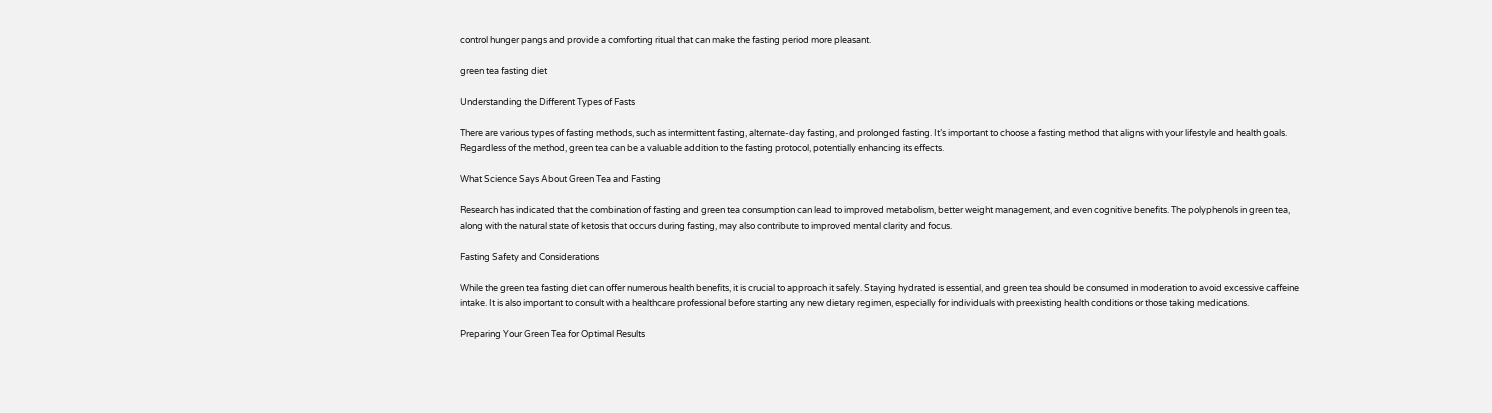control hunger pangs and provide a comforting ritual that can make the fasting period more pleasant.

green tea fasting diet

Understanding the Different Types of Fasts

There are various types of fasting methods, such as intermittent fasting, alternate-day fasting, and prolonged fasting. It’s important to choose a fasting method that aligns with your lifestyle and health goals. Regardless of the method, green tea can be a valuable addition to the fasting protocol, potentially enhancing its effects.

What Science Says About Green Tea and Fasting

Research has indicated that the combination of fasting and green tea consumption can lead to improved metabolism, better weight management, and even cognitive benefits. The polyphenols in green tea, along with the natural state of ketosis that occurs during fasting, may also contribute to improved mental clarity and focus.

Fasting Safety and Considerations

While the green tea fasting diet can offer numerous health benefits, it is crucial to approach it safely. Staying hydrated is essential, and green tea should be consumed in moderation to avoid excessive caffeine intake. It is also important to consult with a healthcare professional before starting any new dietary regimen, especially for individuals with preexisting health conditions or those taking medications.

Preparing Your Green Tea for Optimal Results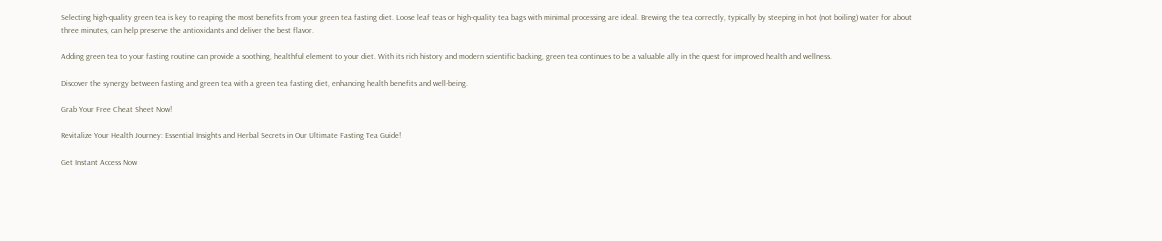Selecting high-quality green tea is key to reaping the most benefits from your green tea fasting diet. Loose leaf teas or high-quality tea bags with minimal processing are ideal. Brewing the tea correctly, typically by steeping in hot (not boiling) water for about three minutes, can help preserve the antioxidants and deliver the best flavor.

Adding green tea to your fasting routine can provide a soothing, healthful element to your diet. With its rich history and modern scientific backing, green tea continues to be a valuable ally in the quest for improved health and wellness.

Discover the synergy between fasting and green tea with a green tea fasting diet, enhancing health benefits and well-being.

Grab Your Free Cheat Sheet Now!

Revitalize Your Health Journey: Essential Insights and Herbal Secrets in Our Ultimate Fasting Tea Guide!

Get Instant Access Now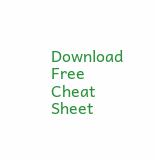Download Free Cheat Sheet